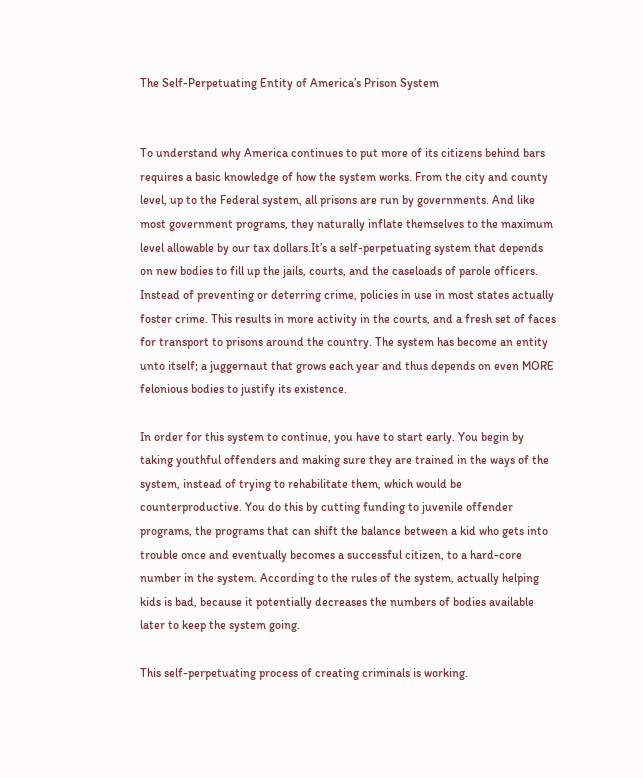The Self-Perpetuating Entity of America’s Prison System


To understand why America continues to put more of its citizens behind bars requires a basic knowledge of how the system works. From the city and county level, up to the Federal system, all prisons are run by governments. And like most government programs, they naturally inflate themselves to the maximum level allowable by our tax dollars.It’s a self-perpetuating system that depends on new bodies to fill up the jails, courts, and the caseloads of parole officers. Instead of preventing or deterring crime, policies in use in most states actually foster crime. This results in more activity in the courts, and a fresh set of faces for transport to prisons around the country. The system has become an entity unto itself; a juggernaut that grows each year and thus depends on even MORE felonious bodies to justify its existence.

In order for this system to continue, you have to start early. You begin by taking youthful offenders and making sure they are trained in the ways of the system, instead of trying to rehabilitate them, which would be counterproductive. You do this by cutting funding to juvenile offender programs, the programs that can shift the balance between a kid who gets into trouble once and eventually becomes a successful citizen, to a hard-core number in the system. According to the rules of the system, actually helping kids is bad, because it potentially decreases the numbers of bodies available later to keep the system going.

This self-perpetuating process of creating criminals is working.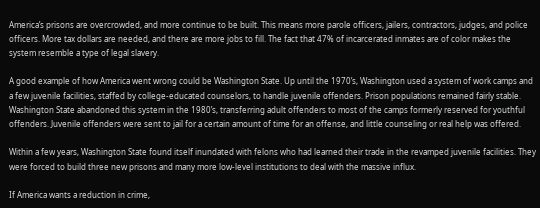America’s prisons are overcrowded, and more continue to be built. This means more parole officers, jailers, contractors, judges, and police officers. More tax dollars are needed, and there are more jobs to fill. The fact that 47% of incarcerated inmates are of color makes the system resemble a type of legal slavery.

A good example of how America went wrong could be Washington State. Up until the 1970’s, Washington used a system of work camps and a few juvenile facilities, staffed by college-educated counselors, to handle juvenile offenders. Prison populations remained fairly stable. Washington State abandoned this system in the 1980’s, transferring adult offenders to most of the camps formerly reserved for youthful offenders. Juvenile offenders were sent to jail for a certain amount of time for an offense, and little counseling or real help was offered.

Within a few years, Washington State found itself inundated with felons who had learned their trade in the revamped juvenile facilities. They were forced to build three new prisons and many more low-level institutions to deal with the massive influx.

If America wants a reduction in crime,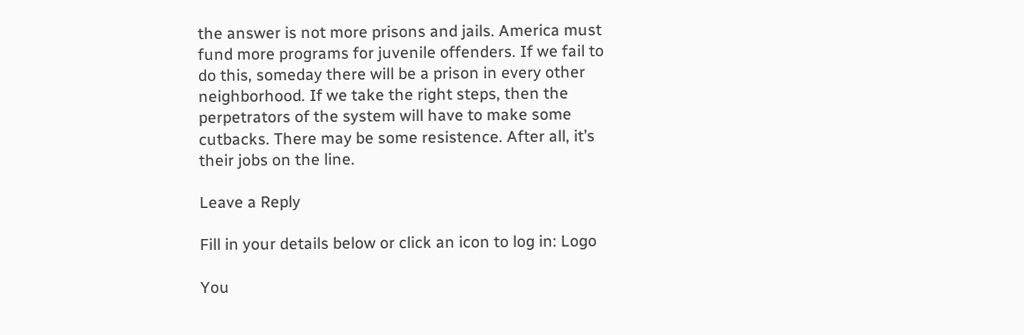the answer is not more prisons and jails. America must fund more programs for juvenile offenders. If we fail to do this, someday there will be a prison in every other neighborhood. If we take the right steps, then the perpetrators of the system will have to make some cutbacks. There may be some resistence. After all, it’s their jobs on the line.

Leave a Reply

Fill in your details below or click an icon to log in: Logo

You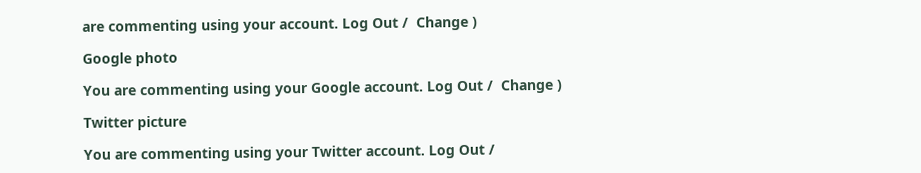are commenting using your account. Log Out /  Change )

Google photo

You are commenting using your Google account. Log Out /  Change )

Twitter picture

You are commenting using your Twitter account. Log Out /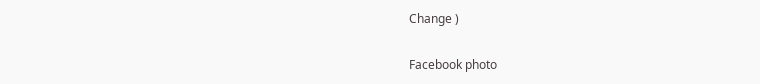Change )

Facebook photo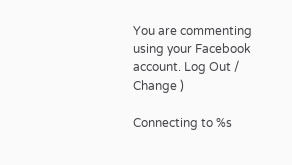You are commenting using your Facebook account. Log Out /  Change )

Connecting to %s